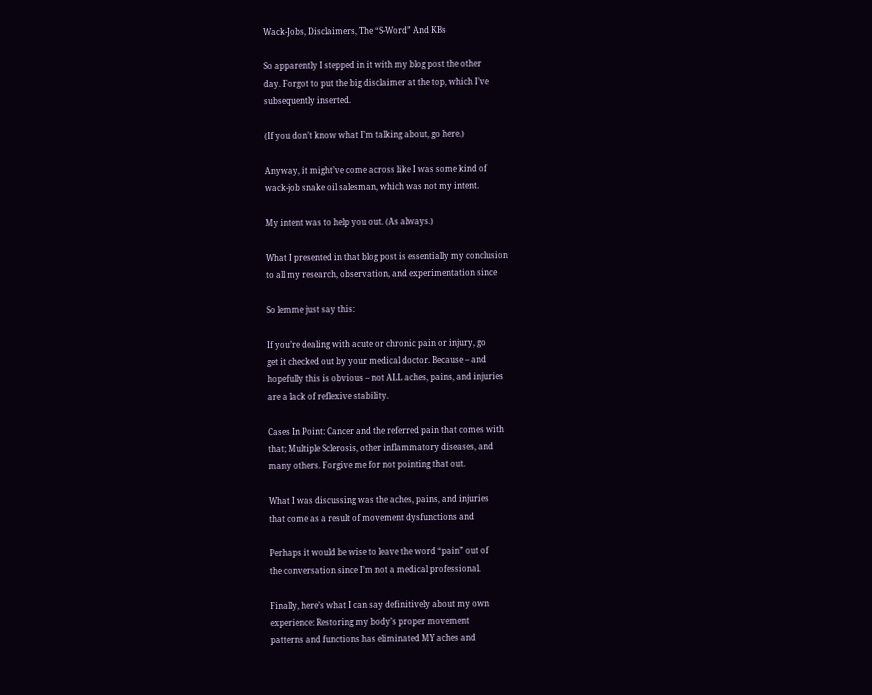Wack-Jobs, Disclaimers, The “S-Word” And KBs

So apparently I stepped in it with my blog post the other
day. Forgot to put the big disclaimer at the top, which I’ve
subsequently inserted.

(If you don’t know what I’m talking about, go here.)

Anyway, it might’ve come across like I was some kind of
wack-job snake oil salesman, which was not my intent.

My intent was to help you out. (As always.)

What I presented in that blog post is essentially my conclusion
to all my research, observation, and experimentation since

So lemme just say this:

If you’re dealing with acute or chronic pain or injury, go
get it checked out by your medical doctor. Because – and
hopefully this is obvious – not ALL aches, pains, and injuries
are a lack of reflexive stability.

Cases In Point: Cancer and the referred pain that comes with
that; Multiple Sclerosis, other inflammatory diseases, and
many others. Forgive me for not pointing that out.

What I was discussing was the aches, pains, and injuries
that come as a result of movement dysfunctions and

Perhaps it would be wise to leave the word “pain” out of
the conversation since I’m not a medical professional.

Finally, here’s what I can say definitively about my own
experience: Restoring my body’s proper movement
patterns and functions has eliminated MY aches and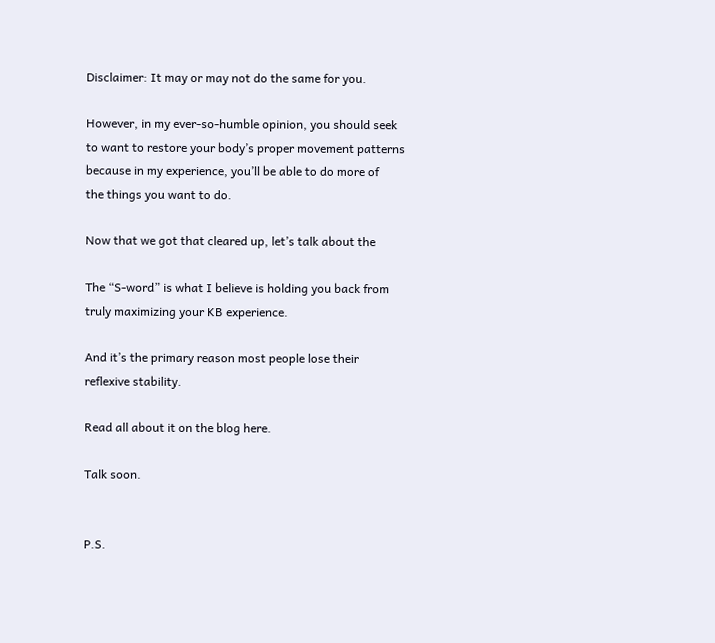Disclaimer: It may or may not do the same for you.

However, in my ever-so-humble opinion, you should seek
to want to restore your body’s proper movement patterns
because in my experience, you’ll be able to do more of
the things you want to do.

Now that we got that cleared up, let’s talk about the

The “S-word” is what I believe is holding you back from
truly maximizing your KB experience.

And it’s the primary reason most people lose their
reflexive stability.

Read all about it on the blog here.

Talk soon.


P.S.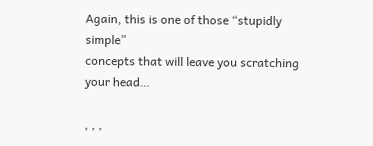Again, this is one of those “stupidly simple”
concepts that will leave you scratching your head…

, , ,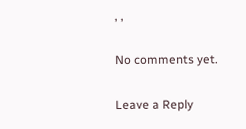, ,

No comments yet.

Leave a Reply